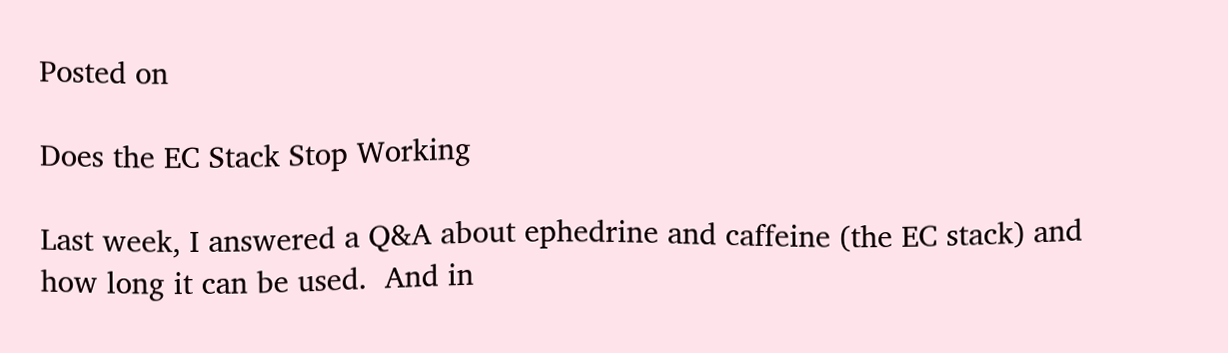Posted on

Does the EC Stack Stop Working

Last week, I answered a Q&A about ephedrine and caffeine (the EC stack) and how long it can be used.  And in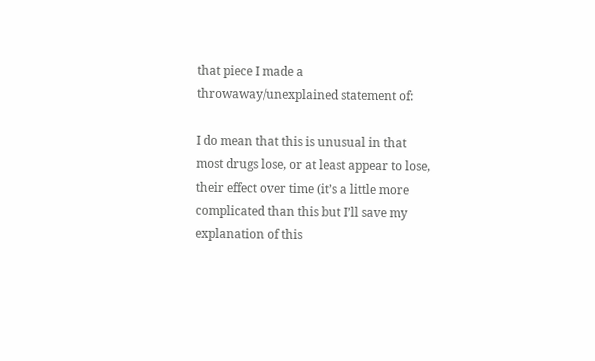that piece I made a throwaway/unexplained statement of:

I do mean that this is unusual in that most drugs lose, or at least appear to lose, their effect over time (it’s a little more complicated than this but I’ll save my explanation of this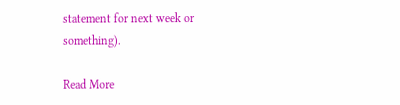statement for next week or something).

Read More